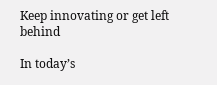Keep innovating or get left behind

In today’s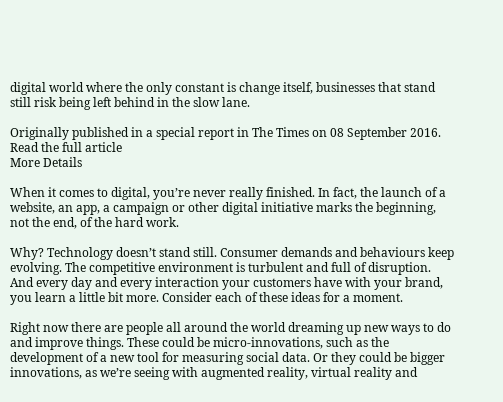digital world where the only constant is change itself, businesses that stand still risk being left behind in the slow lane.

Originally published in a special report in The Times on 08 September 2016.
Read the full article
More Details

When it comes to digital, you’re never really finished. In fact, the launch of a website, an app, a campaign or other digital initiative marks the beginning, not the end, of the hard work.

Why? Technology doesn’t stand still. Consumer demands and behaviours keep evolving. The competitive environment is turbulent and full of disruption. And every day and every interaction your customers have with your brand, you learn a little bit more. Consider each of these ideas for a moment.

Right now there are people all around the world dreaming up new ways to do and improve things. These could be micro-innovations, such as the development of a new tool for measuring social data. Or they could be bigger innovations, as we’re seeing with augmented reality, virtual reality and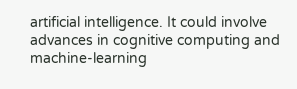artificial intelligence. It could involve advances in cognitive computing and machine-learning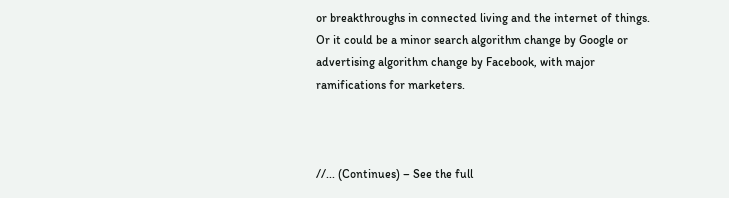or breakthroughs in connected living and the internet of things. Or it could be a minor search algorithm change by Google or advertising algorithm change by Facebook, with major ramifications for marketers.



//... (Continues) – See the full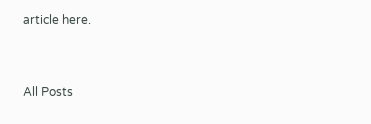article here.


All Posts